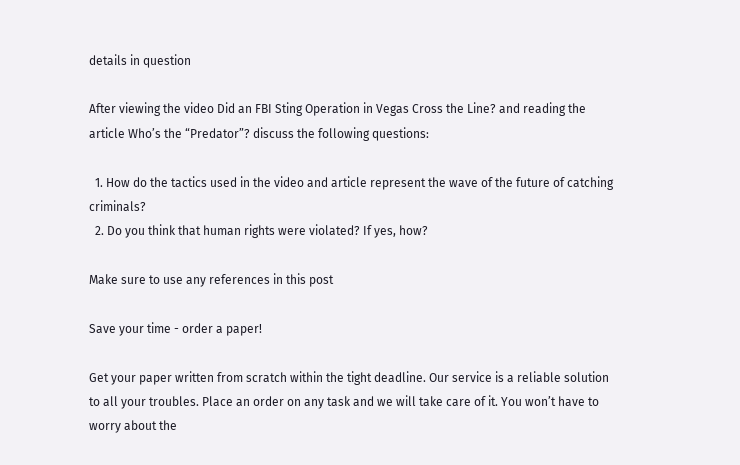details in question

After viewing the video Did an FBI Sting Operation in Vegas Cross the Line? and reading the article Who’s the “Predator”? discuss the following questions:

  1. How do the tactics used in the video and article represent the wave of the future of catching criminals?
  2. Do you think that human rights were violated? If yes, how?

Make sure to use any references in this post

Save your time - order a paper!

Get your paper written from scratch within the tight deadline. Our service is a reliable solution to all your troubles. Place an order on any task and we will take care of it. You won’t have to worry about the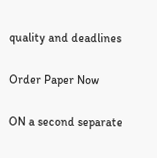quality and deadlines

Order Paper Now

ON a second separate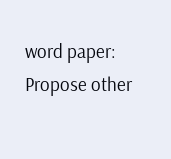word paper: Propose other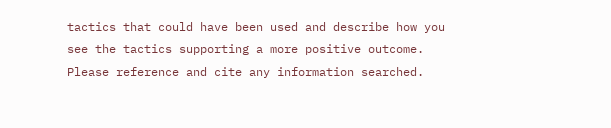tactics that could have been used and describe how you see the tactics supporting a more positive outcome. Please reference and cite any information searched.